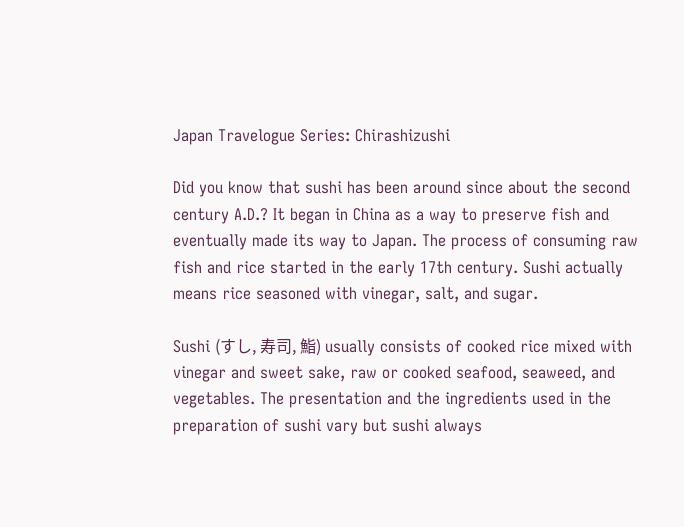Japan Travelogue Series: Chirashizushi

Did you know that sushi has been around since about the second century A.D.? It began in China as a way to preserve fish and eventually made its way to Japan. The process of consuming raw fish and rice started in the early 17th century. Sushi actually means rice seasoned with vinegar, salt, and sugar.

Sushi (すし, 寿司, 鮨) usually consists of cooked rice mixed with vinegar and sweet sake, raw or cooked seafood, seaweed, and vegetables. The presentation and the ingredients used in the preparation of sushi vary but sushi always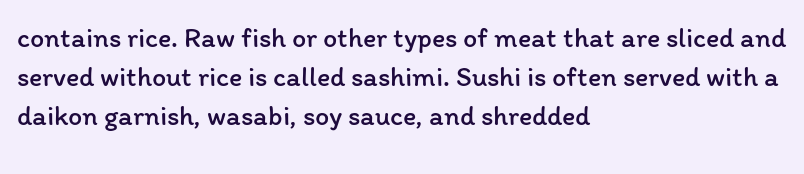contains rice. Raw fish or other types of meat that are sliced and served without rice is called sashimi. Sushi is often served with a daikon garnish, wasabi, soy sauce, and shredded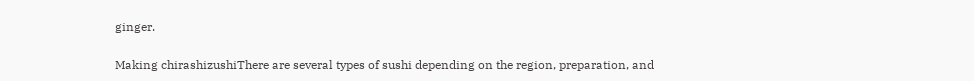ginger.

Making chirashizushiThere are several types of sushi depending on the region, preparation, and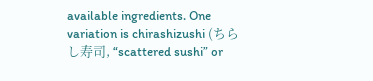available ingredients. One variation is chirashizushi (ちらし寿司, “scattered sushi” or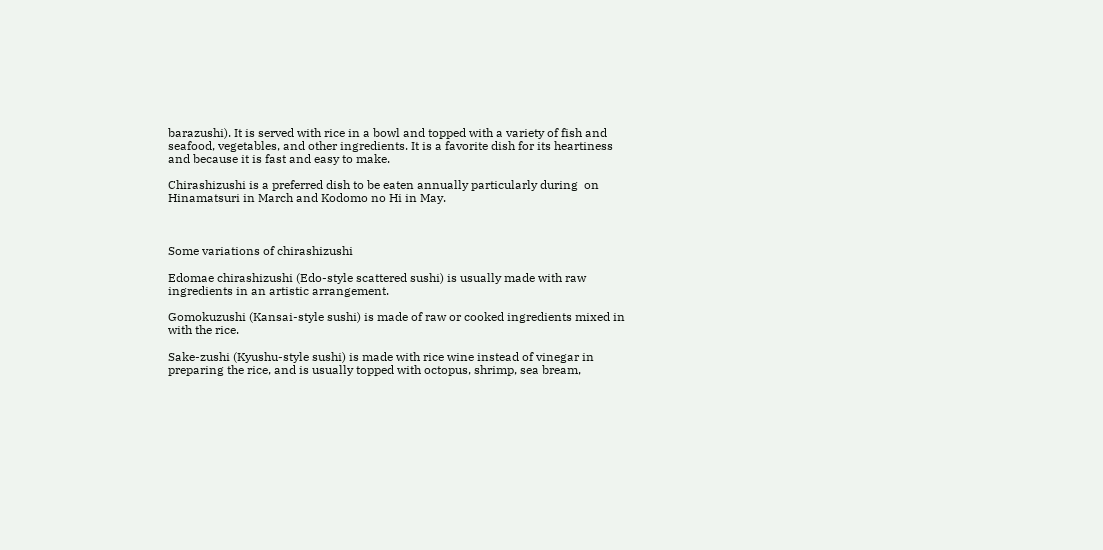barazushi). It is served with rice in a bowl and topped with a variety of fish and seafood, vegetables, and other ingredients. It is a favorite dish for its heartiness and because it is fast and easy to make.

Chirashizushi is a preferred dish to be eaten annually particularly during  on Hinamatsuri in March and Kodomo no Hi in May.



Some variations of chirashizushi

Edomae chirashizushi (Edo-style scattered sushi) is usually made with raw ingredients in an artistic arrangement.

Gomokuzushi (Kansai-style sushi) is made of raw or cooked ingredients mixed in with the rice.

Sake-zushi (Kyushu-style sushi) is made with rice wine instead of vinegar in preparing the rice, and is usually topped with octopus, shrimp, sea bream,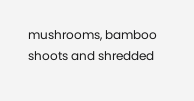mushrooms, bamboo shoots and shredded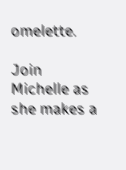omelette.

Join Michelle as she makes a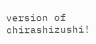version of chirashizushi!